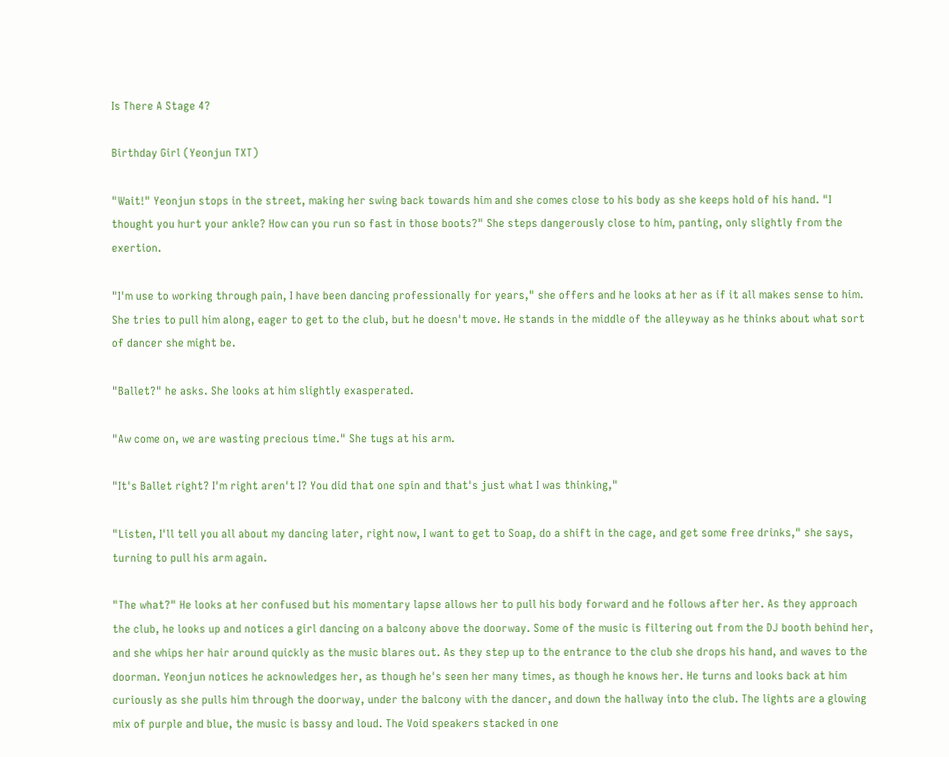Is There A Stage 4?

Birthday Girl (Yeonjun TXT)

"Wait!" Yeonjun stops in the street, making her swing back towards him and she comes close to his body as she keeps hold of his hand. "I thought you hurt your ankle? How can you run so fast in those boots?" She steps dangerously close to him, panting, only slightly from the exertion.

"I'm use to working through pain, I have been dancing professionally for years," she offers and he looks at her as if it all makes sense to him. She tries to pull him along, eager to get to the club, but he doesn't move. He stands in the middle of the alleyway as he thinks about what sort of dancer she might be.

"Ballet?" he asks. She looks at him slightly exasperated.

"Aw come on, we are wasting precious time." She tugs at his arm.

"It's Ballet right? I'm right aren't I? You did that one spin and that's just what I was thinking,"

"Listen, I'll tell you all about my dancing later, right now, I want to get to Soap, do a shift in the cage, and get some free drinks," she says, turning to pull his arm again.

"The what?" He looks at her confused but his momentary lapse allows her to pull his body forward and he follows after her. As they approach the club, he looks up and notices a girl dancing on a balcony above the doorway. Some of the music is filtering out from the DJ booth behind her, and she whips her hair around quickly as the music blares out. As they step up to the entrance to the club she drops his hand, and waves to the doorman. Yeonjun notices he acknowledges her, as though he's seen her many times, as though he knows her. He turns and looks back at him curiously as she pulls him through the doorway, under the balcony with the dancer, and down the hallway into the club. The lights are a glowing mix of purple and blue, the music is bassy and loud. The Void speakers stacked in one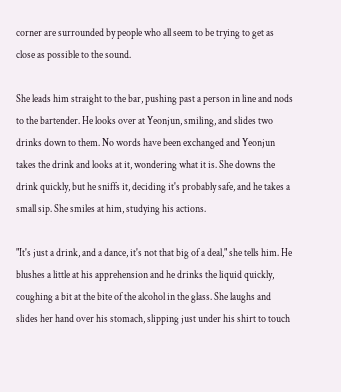corner are surrounded by people who all seem to be trying to get as close as possible to the sound.

She leads him straight to the bar, pushing past a person in line and nods to the bartender. He looks over at Yeonjun, smiling, and slides two drinks down to them. No words have been exchanged and Yeonjun takes the drink and looks at it, wondering what it is. She downs the drink quickly, but he sniffs it, deciding it's probably safe, and he takes a small sip. She smiles at him, studying his actions.

"It's just a drink, and a dance, it's not that big of a deal," she tells him. He blushes a little at his apprehension and he drinks the liquid quickly, coughing a bit at the bite of the alcohol in the glass. She laughs and slides her hand over his stomach, slipping just under his shirt to touch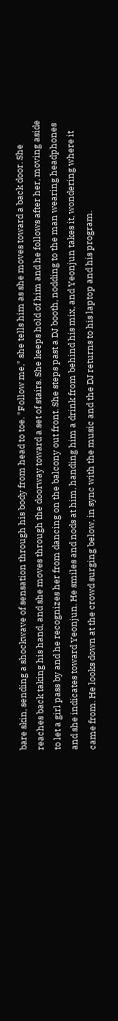bare skin, sending a shockwave of sensation through his body from head to toe. "Follow me," she tells him as she moves toward a back door. She reaches back taking his hand, and she moves through the doorway toward a set of stairs. She keeps hold of him and he follows after her, moving aside to let a girl pass by and he recognizes her from dancing on the balcony out front. She steps past a DJ booth, nodding to the man wearing headphones and she indicates toward Yeonjun. He smiles and nods at him, handing him a drink from behind his mix, and Yeonjun takes it, wondering where it came from. He looks down at the crowd surging below, in sync with the music and the DJ returns to his laptop and his program.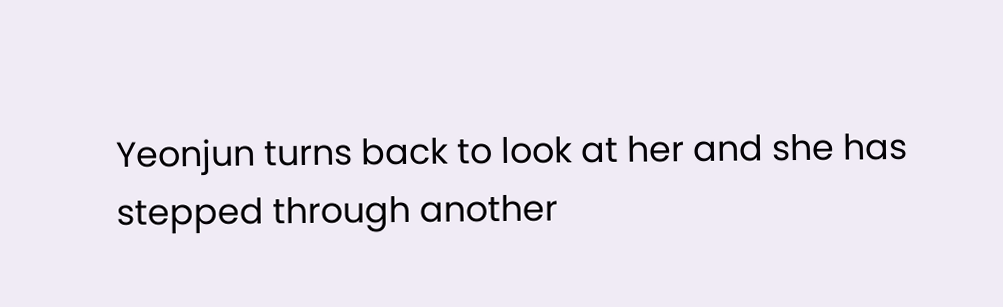Yeonjun turns back to look at her and she has stepped through another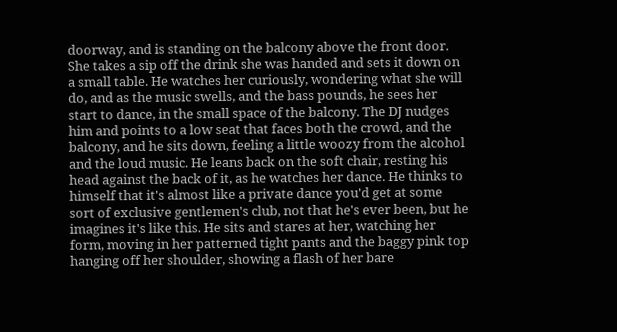doorway, and is standing on the balcony above the front door. She takes a sip off the drink she was handed and sets it down on a small table. He watches her curiously, wondering what she will do, and as the music swells, and the bass pounds, he sees her start to dance, in the small space of the balcony. The DJ nudges him and points to a low seat that faces both the crowd, and the balcony, and he sits down, feeling a little woozy from the alcohol and the loud music. He leans back on the soft chair, resting his head against the back of it, as he watches her dance. He thinks to himself that it's almost like a private dance you'd get at some sort of exclusive gentlemen's club, not that he's ever been, but he imagines it's like this. He sits and stares at her, watching her form, moving in her patterned tight pants and the baggy pink top hanging off her shoulder, showing a flash of her bare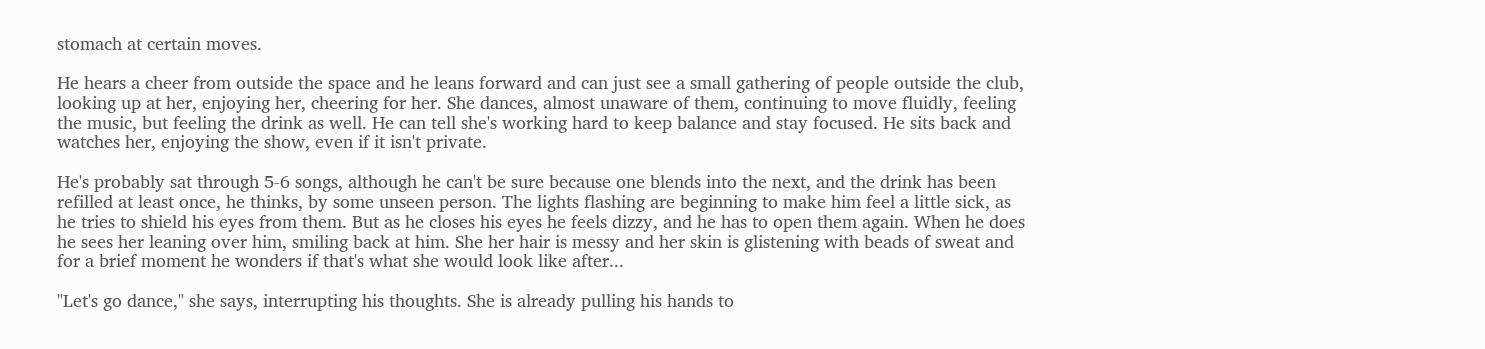stomach at certain moves.

He hears a cheer from outside the space and he leans forward and can just see a small gathering of people outside the club, looking up at her, enjoying her, cheering for her. She dances, almost unaware of them, continuing to move fluidly, feeling the music, but feeling the drink as well. He can tell she's working hard to keep balance and stay focused. He sits back and watches her, enjoying the show, even if it isn't private.

He's probably sat through 5-6 songs, although he can't be sure because one blends into the next, and the drink has been refilled at least once, he thinks, by some unseen person. The lights flashing are beginning to make him feel a little sick, as he tries to shield his eyes from them. But as he closes his eyes he feels dizzy, and he has to open them again. When he does he sees her leaning over him, smiling back at him. She her hair is messy and her skin is glistening with beads of sweat and for a brief moment he wonders if that's what she would look like after...

"Let's go dance," she says, interrupting his thoughts. She is already pulling his hands to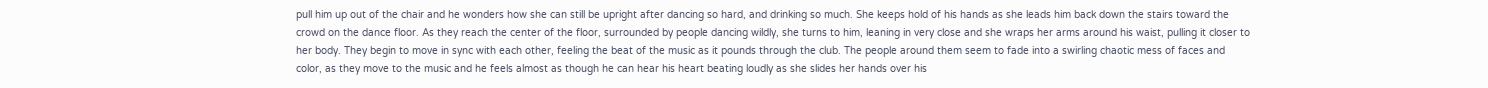pull him up out of the chair and he wonders how she can still be upright after dancing so hard, and drinking so much. She keeps hold of his hands as she leads him back down the stairs toward the crowd on the dance floor. As they reach the center of the floor, surrounded by people dancing wildly, she turns to him, leaning in very close and she wraps her arms around his waist, pulling it closer to her body. They begin to move in sync with each other, feeling the beat of the music as it pounds through the club. The people around them seem to fade into a swirling chaotic mess of faces and color, as they move to the music and he feels almost as though he can hear his heart beating loudly as she slides her hands over his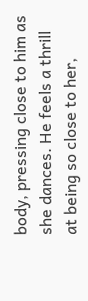body, pressing close to him as she dances. He feels a thrill at being so close to her,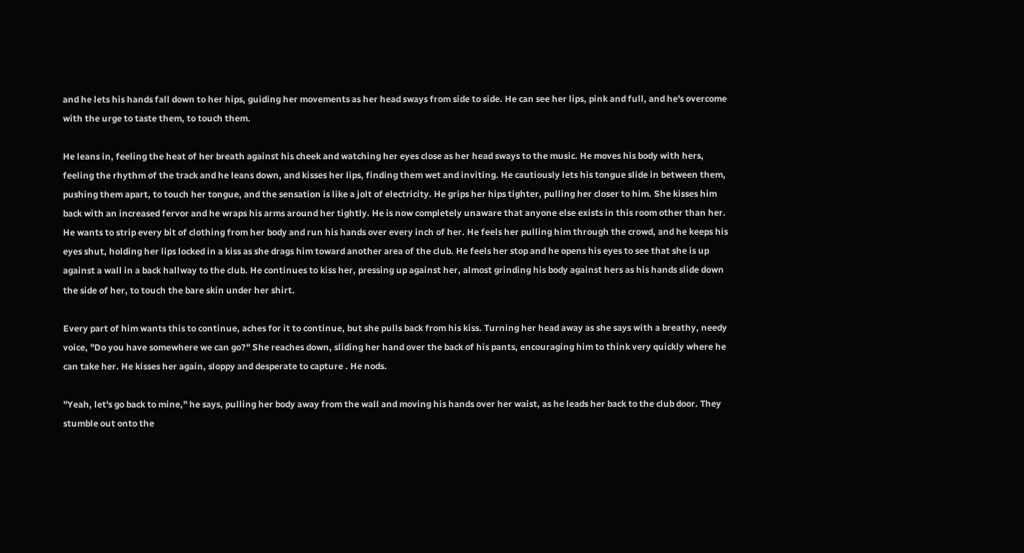and he lets his hands fall down to her hips, guiding her movements as her head sways from side to side. He can see her lips, pink and full, and he's overcome with the urge to taste them, to touch them.

He leans in, feeling the heat of her breath against his cheek and watching her eyes close as her head sways to the music. He moves his body with hers, feeling the rhythm of the track and he leans down, and kisses her lips, finding them wet and inviting. He cautiously lets his tongue slide in between them, pushing them apart, to touch her tongue, and the sensation is like a jolt of electricity. He grips her hips tighter, pulling her closer to him. She kisses him back with an increased fervor and he wraps his arms around her tightly. He is now completely unaware that anyone else exists in this room other than her. He wants to strip every bit of clothing from her body and run his hands over every inch of her. He feels her pulling him through the crowd, and he keeps his eyes shut, holding her lips locked in a kiss as she drags him toward another area of the club. He feels her stop and he opens his eyes to see that she is up against a wall in a back hallway to the club. He continues to kiss her, pressing up against her, almost grinding his body against hers as his hands slide down the side of her, to touch the bare skin under her shirt.

Every part of him wants this to continue, aches for it to continue, but she pulls back from his kiss. Turning her head away as she says with a breathy, needy voice, "Do you have somewhere we can go?" She reaches down, sliding her hand over the back of his pants, encouraging him to think very quickly where he can take her. He kisses her again, sloppy and desperate to capture . He nods.

"Yeah, let's go back to mine," he says, pulling her body away from the wall and moving his hands over her waist, as he leads her back to the club door. They stumble out onto the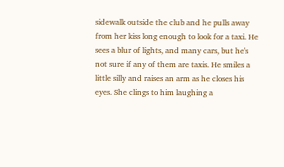sidewalk outside the club and he pulls away from her kiss long enough to look for a taxi. He sees a blur of lights, and many cars, but he's not sure if any of them are taxis. He smiles a little silly and raises an arm as he closes his eyes. She clings to him laughing a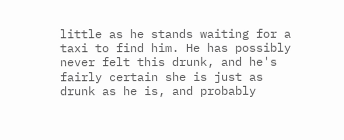little as he stands waiting for a taxi to find him. He has possibly never felt this drunk, and he's fairly certain she is just as drunk as he is, and probably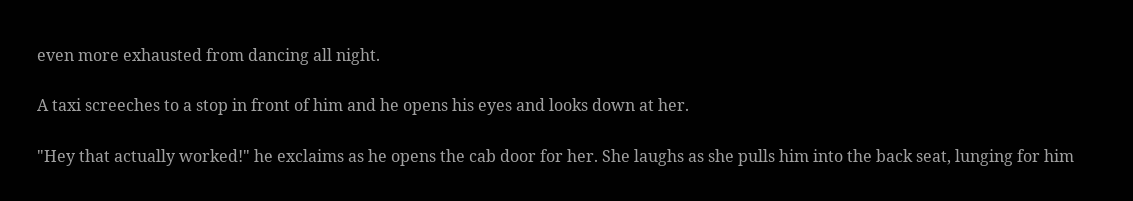even more exhausted from dancing all night.

A taxi screeches to a stop in front of him and he opens his eyes and looks down at her.

"Hey that actually worked!" he exclaims as he opens the cab door for her. She laughs as she pulls him into the back seat, lunging for him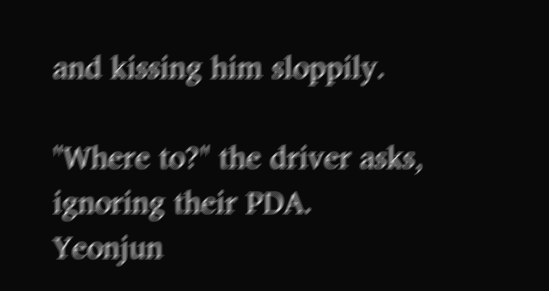and kissing him sloppily.

"Where to?" the driver asks, ignoring their PDA. Yeonjun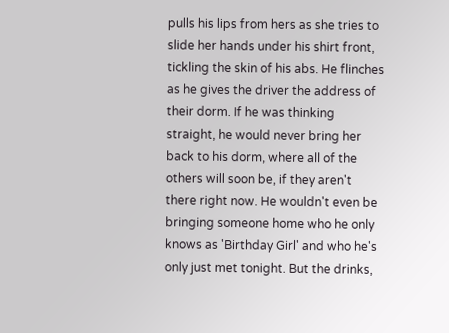pulls his lips from hers as she tries to slide her hands under his shirt front, tickling the skin of his abs. He flinches as he gives the driver the address of their dorm. If he was thinking straight, he would never bring her back to his dorm, where all of the others will soon be, if they aren't there right now. He wouldn't even be bringing someone home who he only knows as 'Birthday Girl' and who he's only just met tonight. But the drinks,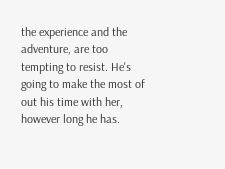the experience and the adventure, are too tempting to resist. He's going to make the most of out his time with her, however long he has.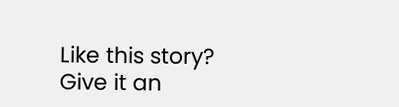Like this story? Give it an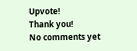Upvote!
Thank you!
No comments yet